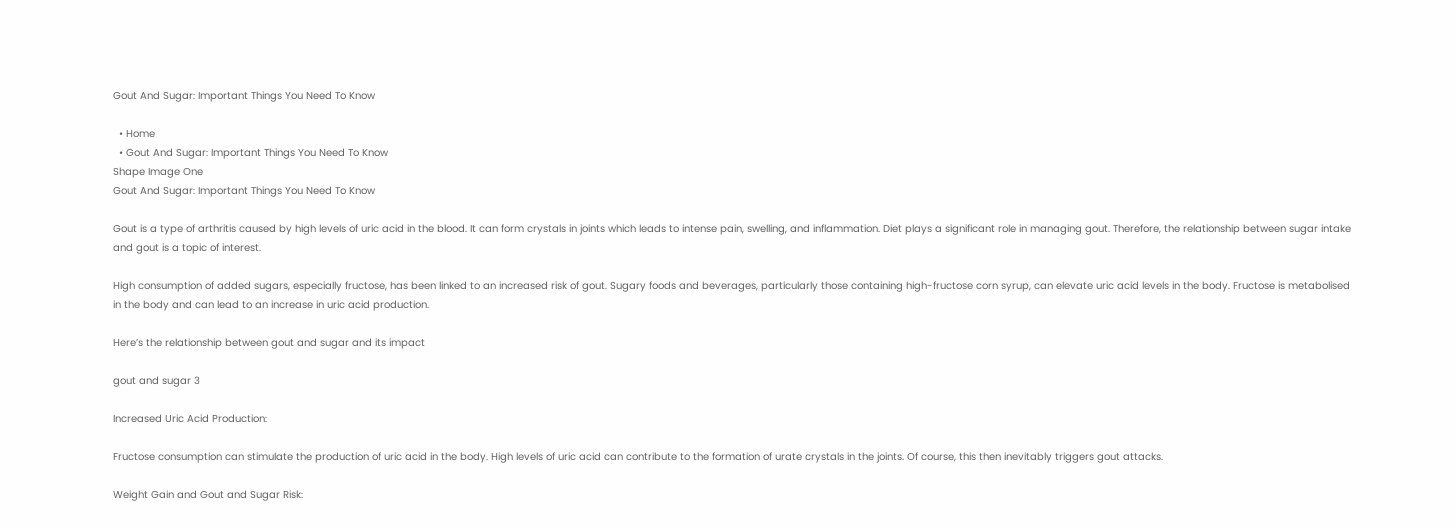Gout And Sugar: Important Things You Need To Know

  • Home
  • Gout And Sugar: Important Things You Need To Know
Shape Image One
Gout And Sugar: Important Things You Need To Know

Gout is a type of arthritis caused by high levels of uric acid in the blood. It can form crystals in joints which leads to intense pain, swelling, and inflammation. Diet plays a significant role in managing gout. Therefore, the relationship between sugar intake and gout is a topic of interest.

High consumption of added sugars, especially fructose, has been linked to an increased risk of gout. Sugary foods and beverages, particularly those containing high-fructose corn syrup, can elevate uric acid levels in the body. Fructose is metabolised in the body and can lead to an increase in uric acid production.

Here’s the relationship between gout and sugar and its impact

gout and sugar 3

Increased Uric Acid Production:

Fructose consumption can stimulate the production of uric acid in the body. High levels of uric acid can contribute to the formation of urate crystals in the joints. Of course, this then inevitably triggers gout attacks.

Weight Gain and Gout and Sugar Risk: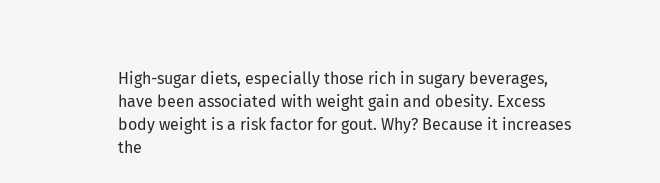High-sugar diets, especially those rich in sugary beverages, have been associated with weight gain and obesity. Excess body weight is a risk factor for gout. Why? Because it increases the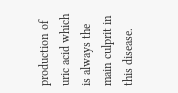production of uric acid which is always the main culprit in this disease.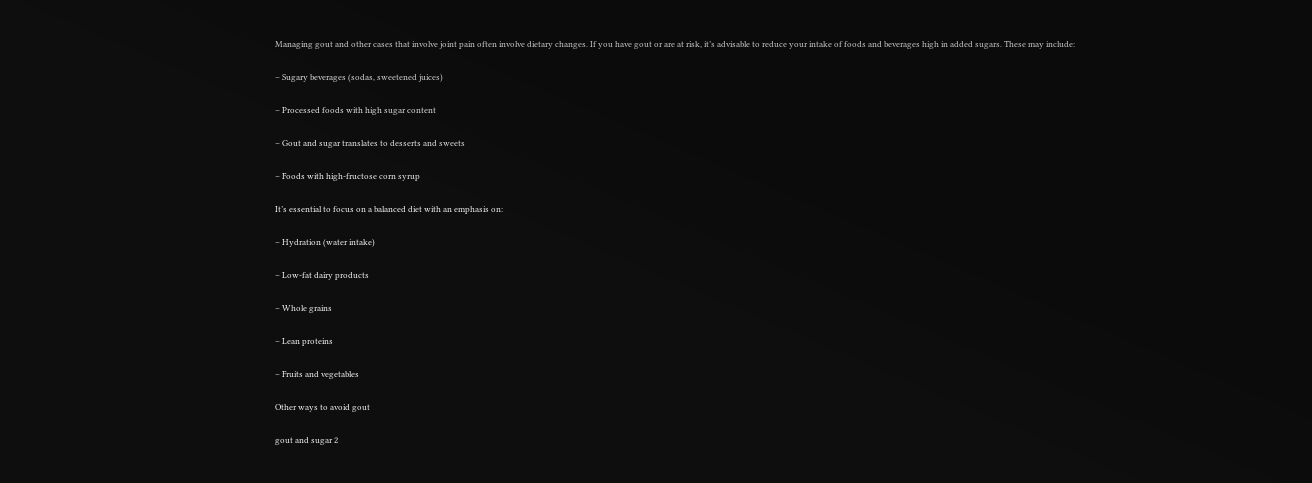Managing gout and other cases that involve joint pain often involve dietary changes. If you have gout or are at risk, it’s advisable to reduce your intake of foods and beverages high in added sugars. These may include:

– Sugary beverages (sodas, sweetened juices)

– Processed foods with high sugar content

– Gout and sugar translates to desserts and sweets

– Foods with high-fructose corn syrup

It’s essential to focus on a balanced diet with an emphasis on:

– Hydration (water intake)

– Low-fat dairy products

– Whole grains

– Lean proteins

– Fruits and vegetables

Other ways to avoid gout

gout and sugar 2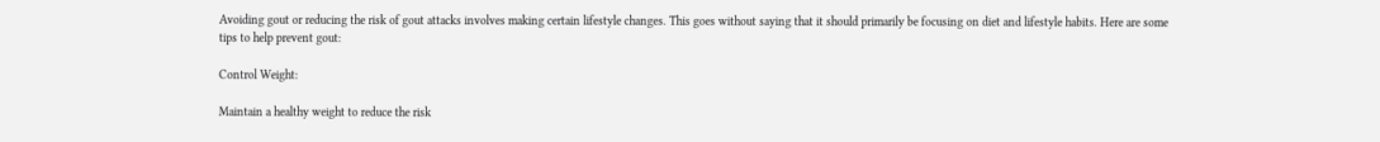Avoiding gout or reducing the risk of gout attacks involves making certain lifestyle changes. This goes without saying that it should primarily be focusing on diet and lifestyle habits. Here are some tips to help prevent gout:

Control Weight:

Maintain a healthy weight to reduce the risk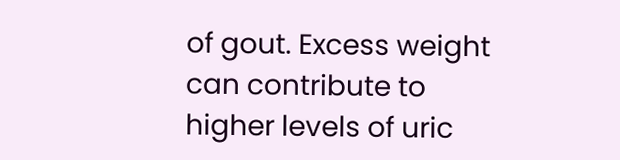of gout. Excess weight can contribute to higher levels of uric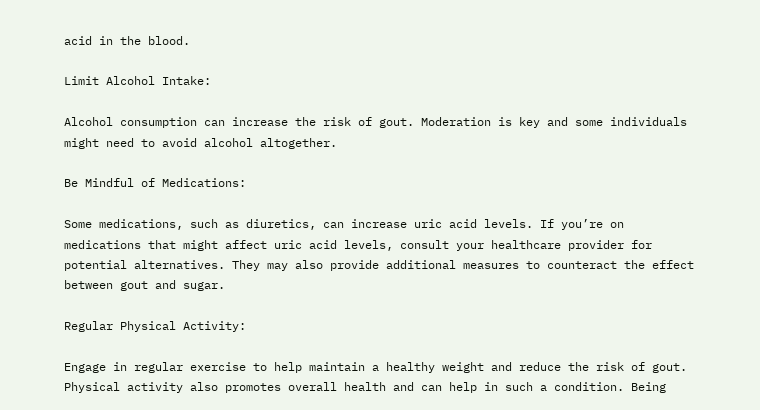acid in the blood.

Limit Alcohol Intake:

Alcohol consumption can increase the risk of gout. Moderation is key and some individuals might need to avoid alcohol altogether.

Be Mindful of Medications:

Some medications, such as diuretics, can increase uric acid levels. If you’re on medications that might affect uric acid levels, consult your healthcare provider for potential alternatives. They may also provide additional measures to counteract the effect between gout and sugar.

Regular Physical Activity:

Engage in regular exercise to help maintain a healthy weight and reduce the risk of gout. Physical activity also promotes overall health and can help in such a condition. Being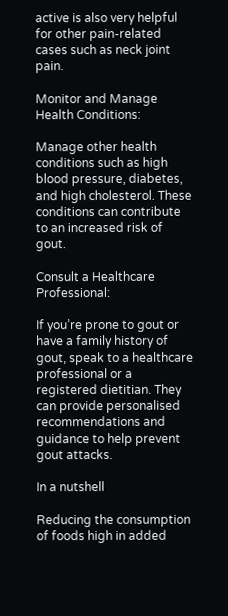active is also very helpful for other pain-related cases such as neck joint pain.

Monitor and Manage Health Conditions:

Manage other health conditions such as high blood pressure, diabetes, and high cholesterol. These conditions can contribute to an increased risk of gout.

Consult a Healthcare Professional:

If you’re prone to gout or have a family history of gout, speak to a healthcare professional or a registered dietitian. They can provide personalised recommendations and guidance to help prevent gout attacks.

In a nutshell

Reducing the consumption of foods high in added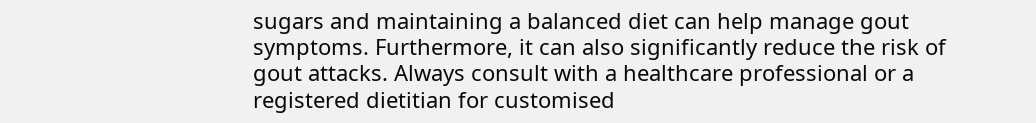sugars and maintaining a balanced diet can help manage gout symptoms. Furthermore, it can also significantly reduce the risk of gout attacks. Always consult with a healthcare professional or a registered dietitian for customised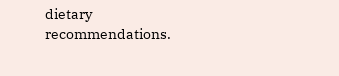dietary recommendations.